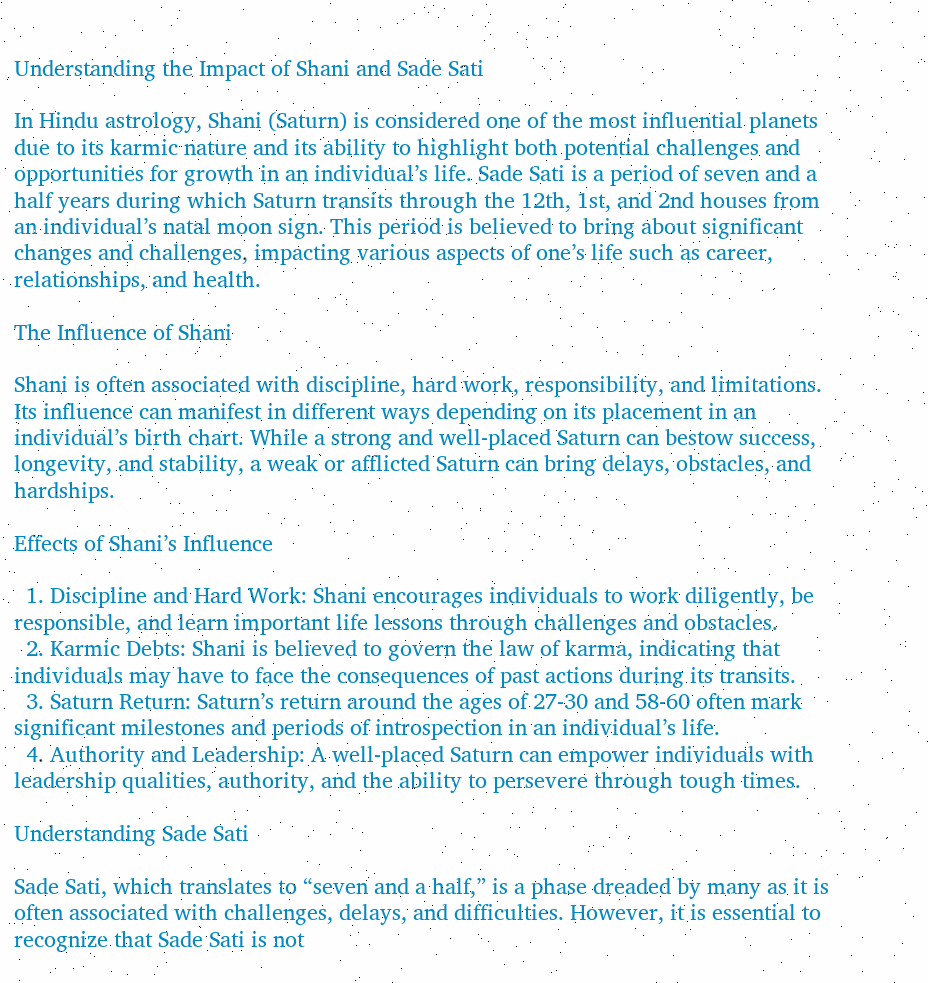Understanding the Impact of Shani and Sade Sati

In Hindu astrology, Shani (Saturn) is considered one of the most influential planets due to its karmic nature and its ability to highlight both potential challenges and opportunities for growth in an individual’s life. Sade Sati is a period of seven and a half years during which Saturn transits through the 12th, 1st, and 2nd houses from an individual’s natal moon sign. This period is believed to bring about significant changes and challenges, impacting various aspects of one’s life such as career, relationships, and health.

The Influence of Shani

Shani is often associated with discipline, hard work, responsibility, and limitations. Its influence can manifest in different ways depending on its placement in an individual’s birth chart. While a strong and well-placed Saturn can bestow success, longevity, and stability, a weak or afflicted Saturn can bring delays, obstacles, and hardships.

Effects of Shani’s Influence

  1. Discipline and Hard Work: Shani encourages individuals to work diligently, be responsible, and learn important life lessons through challenges and obstacles.
  2. Karmic Debts: Shani is believed to govern the law of karma, indicating that individuals may have to face the consequences of past actions during its transits.
  3. Saturn Return: Saturn’s return around the ages of 27-30 and 58-60 often mark significant milestones and periods of introspection in an individual’s life.
  4. Authority and Leadership: A well-placed Saturn can empower individuals with leadership qualities, authority, and the ability to persevere through tough times.

Understanding Sade Sati

Sade Sati, which translates to “seven and a half,” is a phase dreaded by many as it is often associated with challenges, delays, and difficulties. However, it is essential to recognize that Sade Sati is not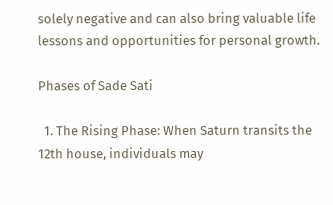solely negative and can also bring valuable life lessons and opportunities for personal growth.

Phases of Sade Sati

  1. The Rising Phase: When Saturn transits the 12th house, individuals may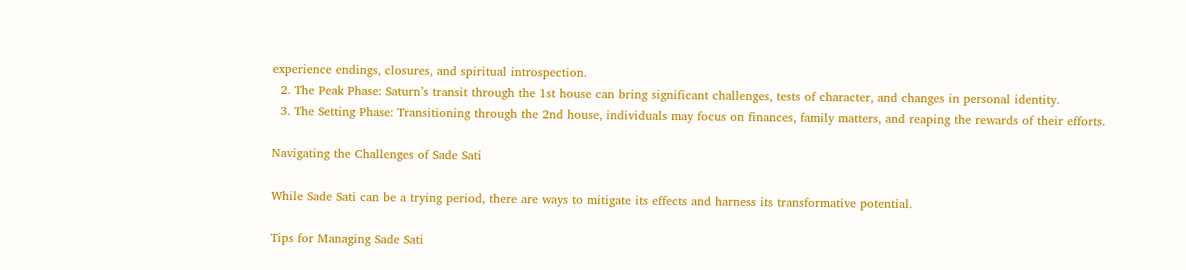experience endings, closures, and spiritual introspection.
  2. The Peak Phase: Saturn’s transit through the 1st house can bring significant challenges, tests of character, and changes in personal identity.
  3. The Setting Phase: Transitioning through the 2nd house, individuals may focus on finances, family matters, and reaping the rewards of their efforts.

Navigating the Challenges of Sade Sati

While Sade Sati can be a trying period, there are ways to mitigate its effects and harness its transformative potential.

Tips for Managing Sade Sati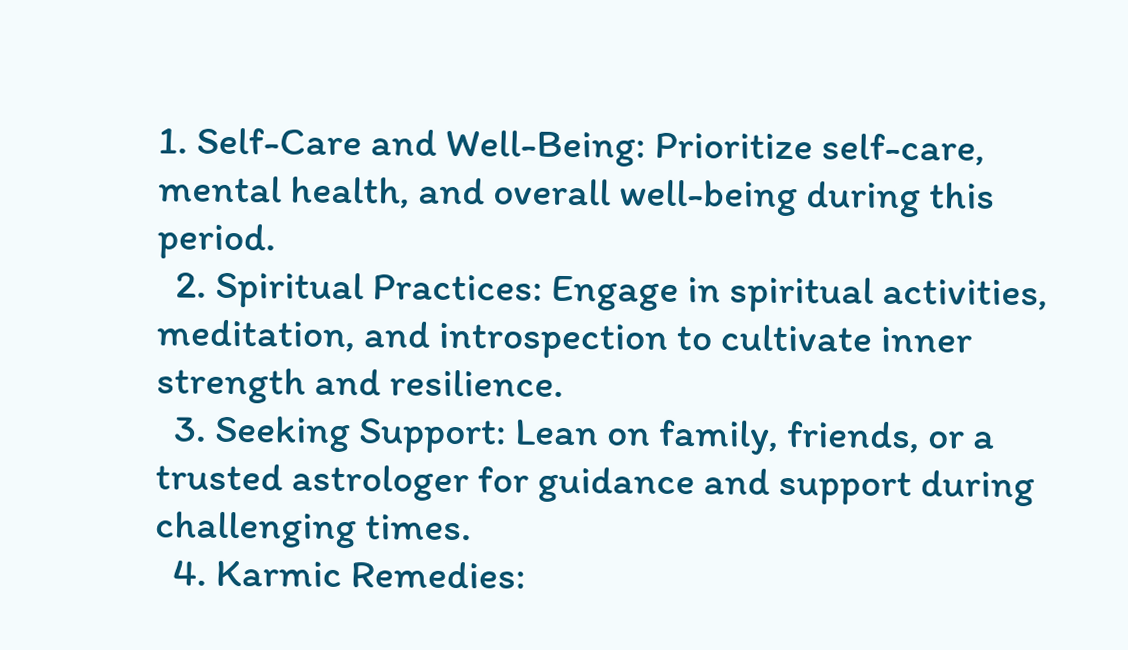1. Self-Care and Well-Being: Prioritize self-care, mental health, and overall well-being during this period.
  2. Spiritual Practices: Engage in spiritual activities, meditation, and introspection to cultivate inner strength and resilience.
  3. Seeking Support: Lean on family, friends, or a trusted astrologer for guidance and support during challenging times.
  4. Karmic Remedies: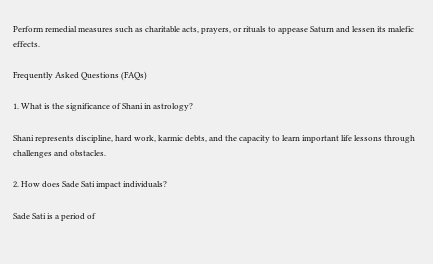Perform remedial measures such as charitable acts, prayers, or rituals to appease Saturn and lessen its malefic effects.

Frequently Asked Questions (FAQs)

1. What is the significance of Shani in astrology?

Shani represents discipline, hard work, karmic debts, and the capacity to learn important life lessons through challenges and obstacles.

2. How does Sade Sati impact individuals?

Sade Sati is a period of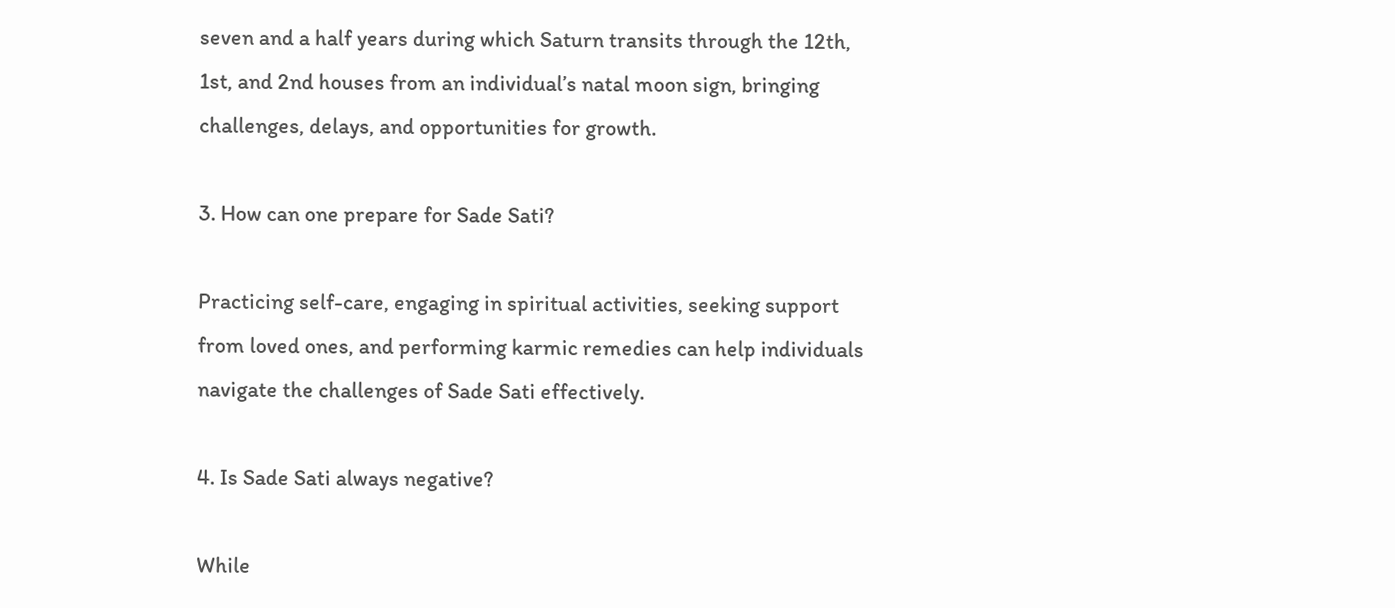seven and a half years during which Saturn transits through the 12th, 1st, and 2nd houses from an individual’s natal moon sign, bringing challenges, delays, and opportunities for growth.

3. How can one prepare for Sade Sati?

Practicing self-care, engaging in spiritual activities, seeking support from loved ones, and performing karmic remedies can help individuals navigate the challenges of Sade Sati effectively.

4. Is Sade Sati always negative?

While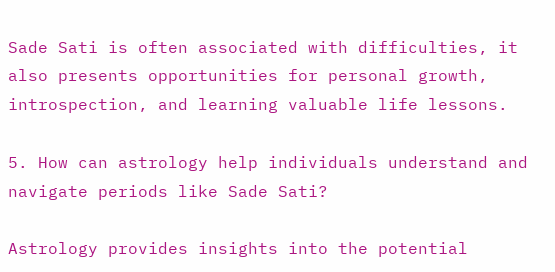Sade Sati is often associated with difficulties, it also presents opportunities for personal growth, introspection, and learning valuable life lessons.

5. How can astrology help individuals understand and navigate periods like Sade Sati?

Astrology provides insights into the potential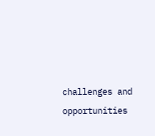challenges and opportunities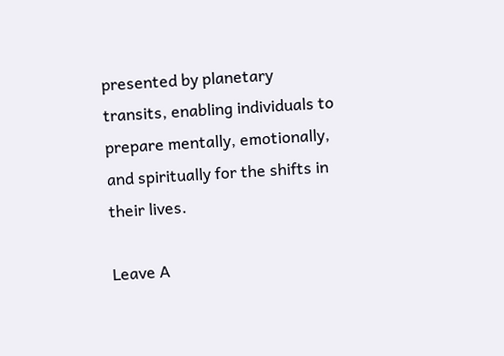presented by planetary transits, enabling individuals to prepare mentally, emotionally, and spiritually for the shifts in their lives.

Leave A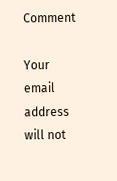Comment

Your email address will not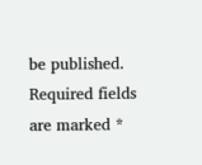be published. Required fields are marked *